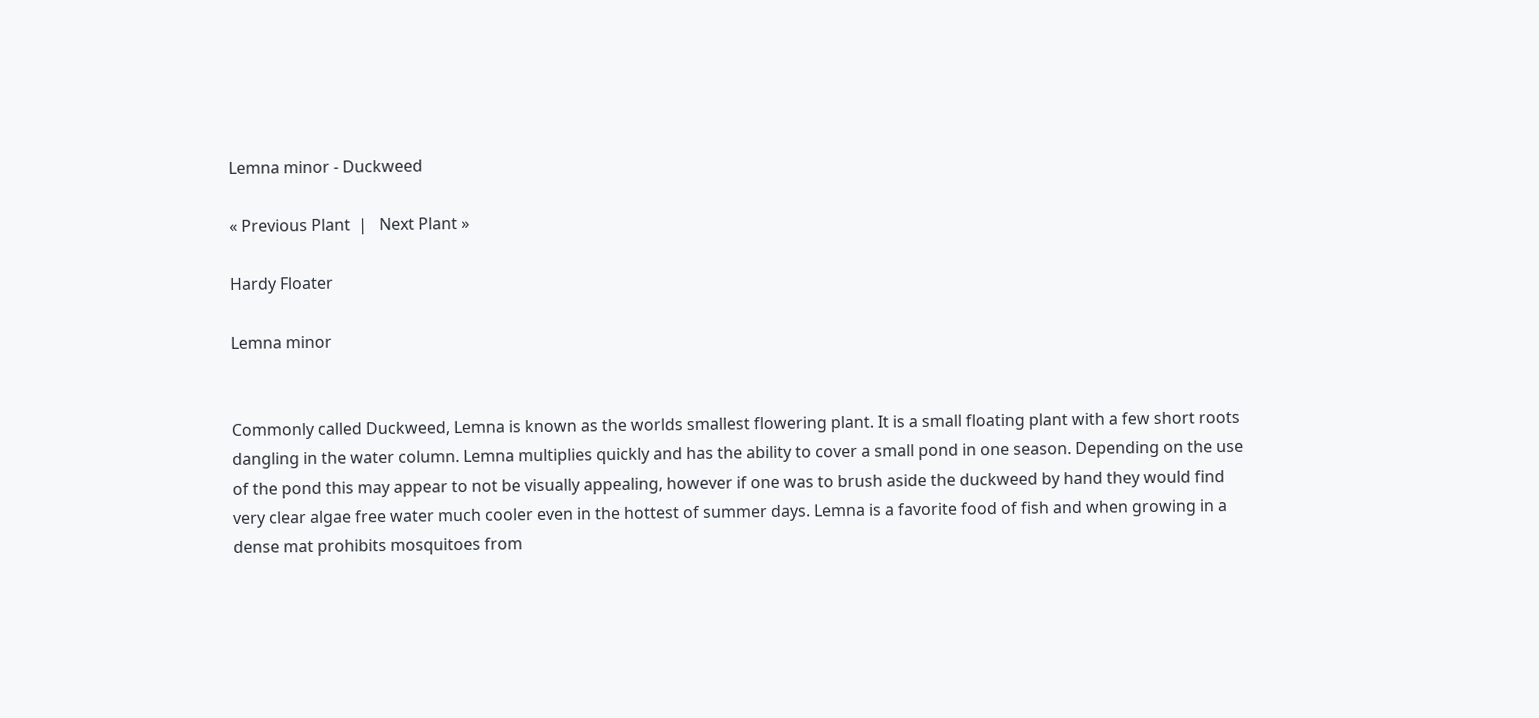Lemna minor - Duckweed

« Previous Plant  |   Next Plant »

Hardy Floater

Lemna minor


Commonly called Duckweed, Lemna is known as the worlds smallest flowering plant. It is a small floating plant with a few short roots dangling in the water column. Lemna multiplies quickly and has the ability to cover a small pond in one season. Depending on the use of the pond this may appear to not be visually appealing, however if one was to brush aside the duckweed by hand they would find very clear algae free water much cooler even in the hottest of summer days. Lemna is a favorite food of fish and when growing in a dense mat prohibits mosquitoes from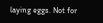laying eggs. Not for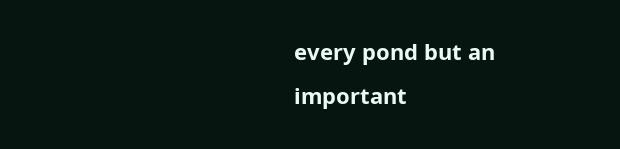every pond but an important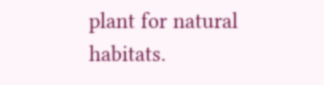plant for natural habitats.